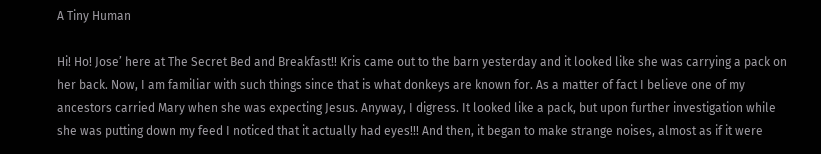A Tiny Human

Hi! Ho! Jose’ here at The Secret Bed and Breakfast!! Kris came out to the barn yesterday and it looked like she was carrying a pack on her back. Now, I am familiar with such things since that is what donkeys are known for. As a matter of fact I believe one of my ancestors carried Mary when she was expecting Jesus. Anyway, I digress. It looked like a pack, but upon further investigation while she was putting down my feed I noticed that it actually had eyes!!! And then, it began to make strange noises, almost as if it were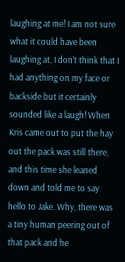laughing at me! I am not sure what it could have been laughing at, I don’t think that I had anything on my face or backside but it certainly sounded like a laugh! When Kris came out to put the hay out the pack was still there, and this time she leaned down and told me to say hello to Jake. Why, there was a tiny human peering out of that pack and he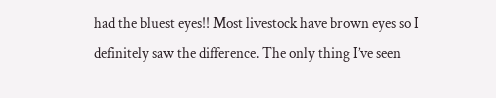had the bluest eyes!! Most livestock have brown eyes so I definitely saw the difference. The only thing I’ve seen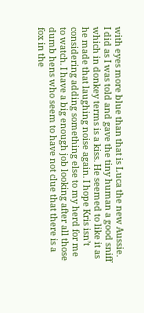with eyes more blue than that is Luca the new Aussie.
I did as I was told and gave the tiny human a good sniff which in donkey terms is a kiss. He seemed to like it as he made that laughing noise again. I hope Kris isn’t considering adding something else to my herd for me to watch. I have a big enough job looking after all those dumb hens who seem to have not clue that there is a fox in the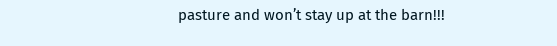pasture and won’t stay up at the barn!!!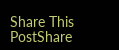Share This PostShare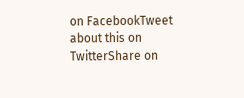on FacebookTweet about this on TwitterShare on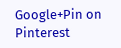Google+Pin on Pinterest